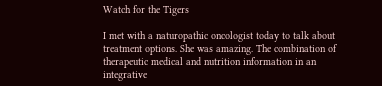Watch for the Tigers

I met with a naturopathic oncologist today to talk about treatment options. She was amazing. The combination of therapeutic medical and nutrition information in an integrative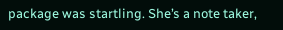package was startling. She’s a note taker,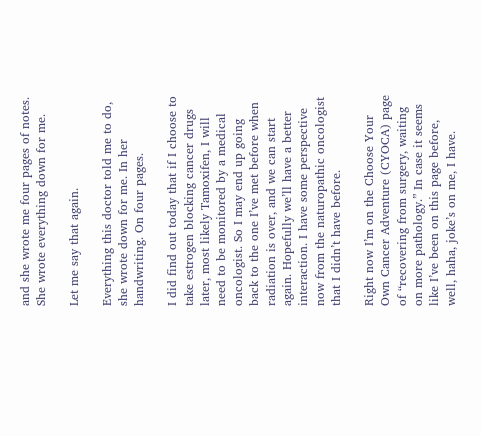and she wrote me four pages of notes. She wrote everything down for me.

Let me say that again.

Everything this doctor told me to do, she wrote down for me. In her handwriting. On four pages.

I did find out today that if I choose to take estrogen blocking cancer drugs later, most likely Tamoxifen, I will need to be monitored by a medical oncologist. So I may end up going back to the one I’ve met before when radiation is over, and we can start again. Hopefully we’ll have a better interaction. I have some perspective now from the naturopathic oncologist that I didn’t have before.

Right now I’m on the Choose Your Own Cancer Adventure (CYOCA) page of “recovering from surgery, waiting on more pathology.” In case it seems like I’ve been on this page before, well, haha, joke’s on me, I have.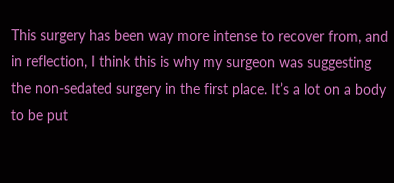This surgery has been way more intense to recover from, and in reflection, I think this is why my surgeon was suggesting the non-sedated surgery in the first place. It’s a lot on a body to be put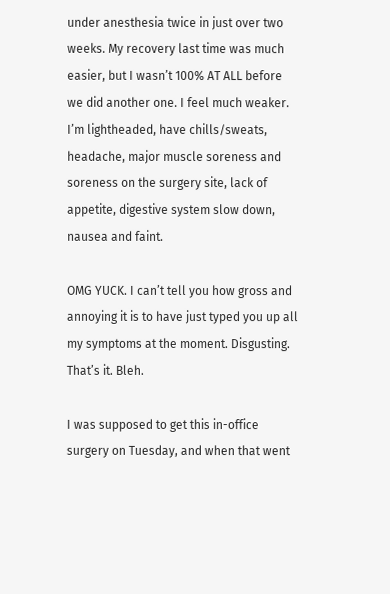under anesthesia twice in just over two weeks. My recovery last time was much easier, but I wasn’t 100% AT ALL before we did another one. I feel much weaker. I’m lightheaded, have chills/sweats, headache, major muscle soreness and soreness on the surgery site, lack of appetite, digestive system slow down, nausea and faint.

OMG YUCK. I can’t tell you how gross and annoying it is to have just typed you up all my symptoms at the moment. Disgusting. That’s it. Bleh.

I was supposed to get this in-office surgery on Tuesday, and when that went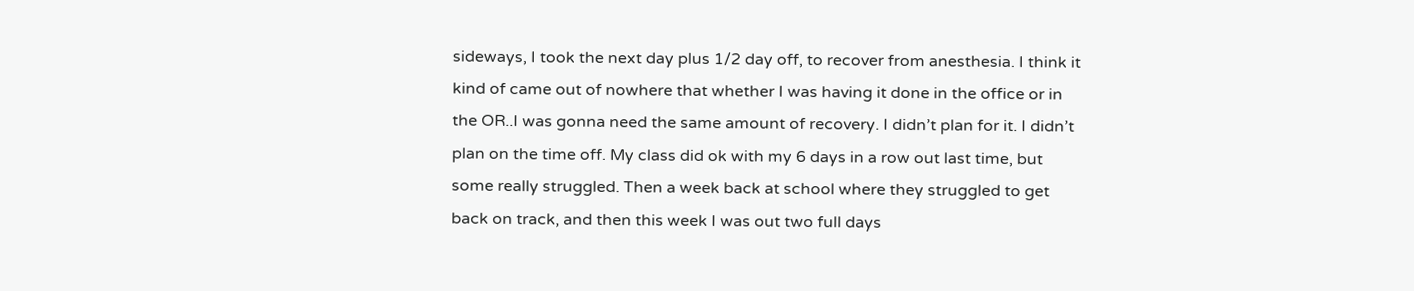sideways, I took the next day plus 1/2 day off, to recover from anesthesia. I think it kind of came out of nowhere that whether I was having it done in the office or in the OR..I was gonna need the same amount of recovery. I didn’t plan for it. I didn’t plan on the time off. My class did ok with my 6 days in a row out last time, but some really struggled. Then a week back at school where they struggled to get back on track, and then this week I was out two full days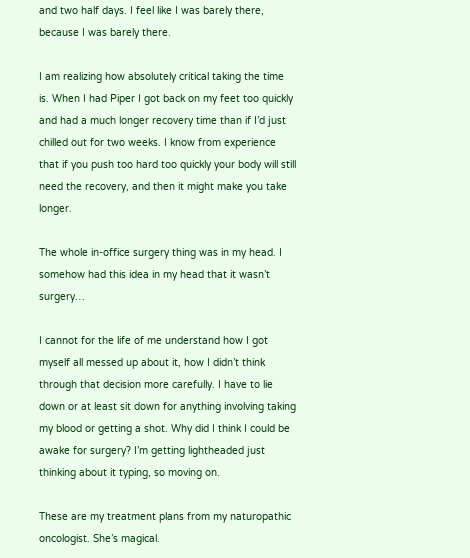and two half days. I feel like I was barely there, because I was barely there.

I am realizing how absolutely critical taking the time is. When I had Piper I got back on my feet too quickly and had a much longer recovery time than if I’d just chilled out for two weeks. I know from experience that if you push too hard too quickly your body will still need the recovery, and then it might make you take longer.

The whole in-office surgery thing was in my head. I somehow had this idea in my head that it wasn’t surgery…

I cannot for the life of me understand how I got myself all messed up about it, how I didn’t think through that decision more carefully. I have to lie down or at least sit down for anything involving taking my blood or getting a shot. Why did I think I could be awake for surgery? I’m getting lightheaded just thinking about it typing, so moving on.

These are my treatment plans from my naturopathic oncologist. She’s magical.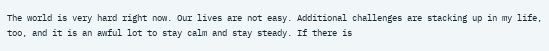The world is very hard right now. Our lives are not easy. Additional challenges are stacking up in my life, too, and it is an awful lot to stay calm and stay steady. If there is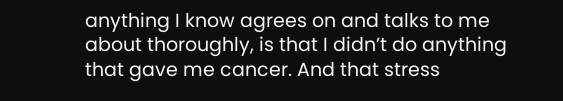anything I know agrees on and talks to me about thoroughly, is that I didn’t do anything that gave me cancer. And that stress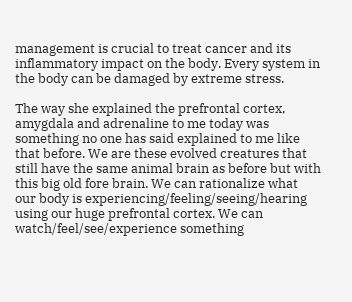management is crucial to treat cancer and its inflammatory impact on the body. Every system in the body can be damaged by extreme stress.

The way she explained the prefrontal cortex, amygdala and adrenaline to me today was something no one has said explained to me like that before. We are these evolved creatures that still have the same animal brain as before but with this big old fore brain. We can rationalize what our body is experiencing/feeling/seeing/hearing using our huge prefrontal cortex. We can watch/feel/see/experience something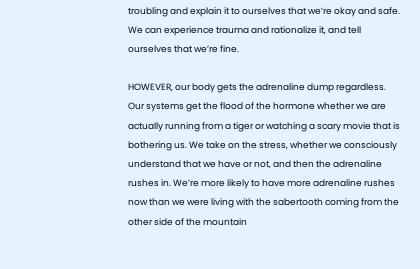troubling and explain it to ourselves that we’re okay and safe. We can experience trauma and rationalize it, and tell ourselves that we’re fine.

HOWEVER, our body gets the adrenaline dump regardless. Our systems get the flood of the hormone whether we are actually running from a tiger or watching a scary movie that is bothering us. We take on the stress, whether we consciously understand that we have or not, and then the adrenaline rushes in. We’re more likely to have more adrenaline rushes now than we were living with the sabertooth coming from the other side of the mountain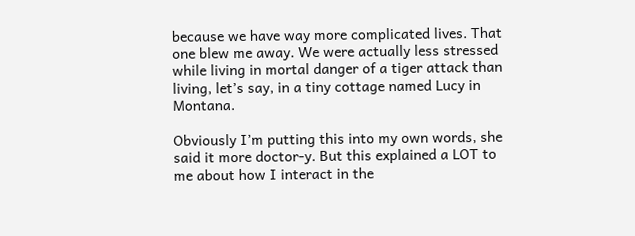because we have way more complicated lives. That one blew me away. We were actually less stressed while living in mortal danger of a tiger attack than living, let’s say, in a tiny cottage named Lucy in Montana.

Obviously I’m putting this into my own words, she said it more doctor-y. But this explained a LOT to me about how I interact in the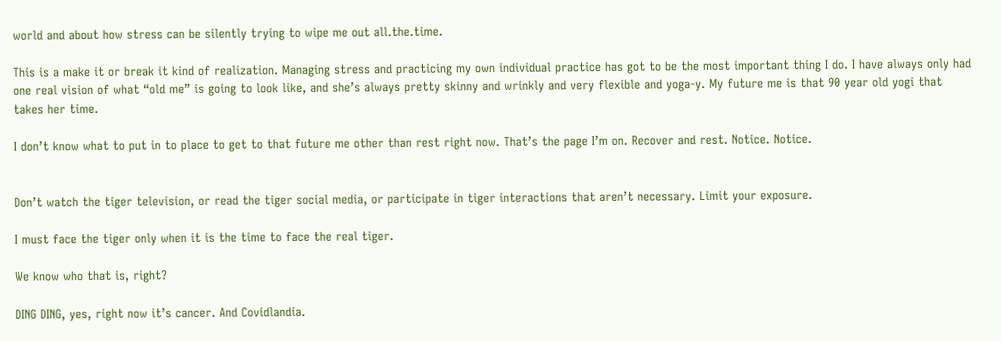world and about how stress can be silently trying to wipe me out all.the.time.

This is a make it or break it kind of realization. Managing stress and practicing my own individual practice has got to be the most important thing I do. I have always only had one real vision of what “old me” is going to look like, and she’s always pretty skinny and wrinkly and very flexible and yoga-y. My future me is that 90 year old yogi that takes her time.

I don’t know what to put in to place to get to that future me other than rest right now. That’s the page I’m on. Recover and rest. Notice. Notice.


Don’t watch the tiger television, or read the tiger social media, or participate in tiger interactions that aren’t necessary. Limit your exposure.

I must face the tiger only when it is the time to face the real tiger.

We know who that is, right?

DING DING, yes, right now it’s cancer. And Covidlandia.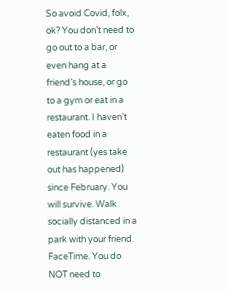So avoid Covid, folx, ok? You don’t need to go out to a bar, or even hang at a friend’s house, or go to a gym or eat in a restaurant. I haven’t eaten food in a restaurant (yes take out has happened) since February. You will survive. Walk socially distanced in a park with your friend. FaceTime. You do NOT need to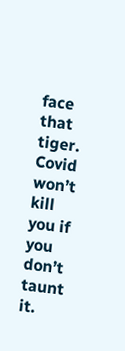face that tiger. Covid won’t kill you if you don’t taunt it.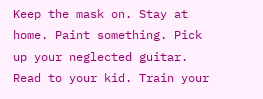Keep the mask on. Stay at home. Paint something. Pick up your neglected guitar. Read to your kid. Train your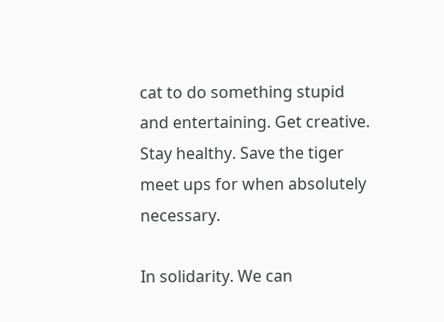cat to do something stupid and entertaining. Get creative. Stay healthy. Save the tiger meet ups for when absolutely necessary.

In solidarity. We can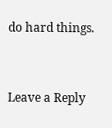do hard things.


Leave a Reply